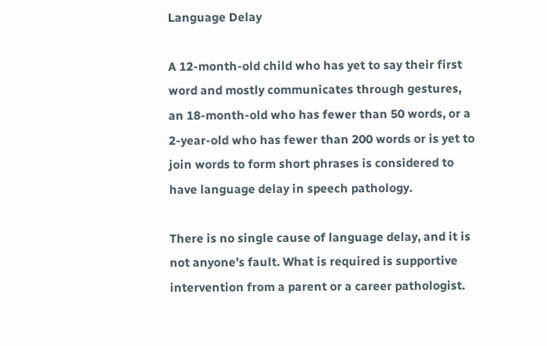Language Delay

A 12-month-old child who has yet to say their first word and mostly communicates through gestures, an 18-month-old who has fewer than 50 words, or a 2-year-old who has fewer than 200 words or is yet to join words to form short phrases is considered to have language delay in speech pathology.

There is no single cause of language delay, and it is not anyone’s fault. What is required is supportive intervention from a parent or a career pathologist.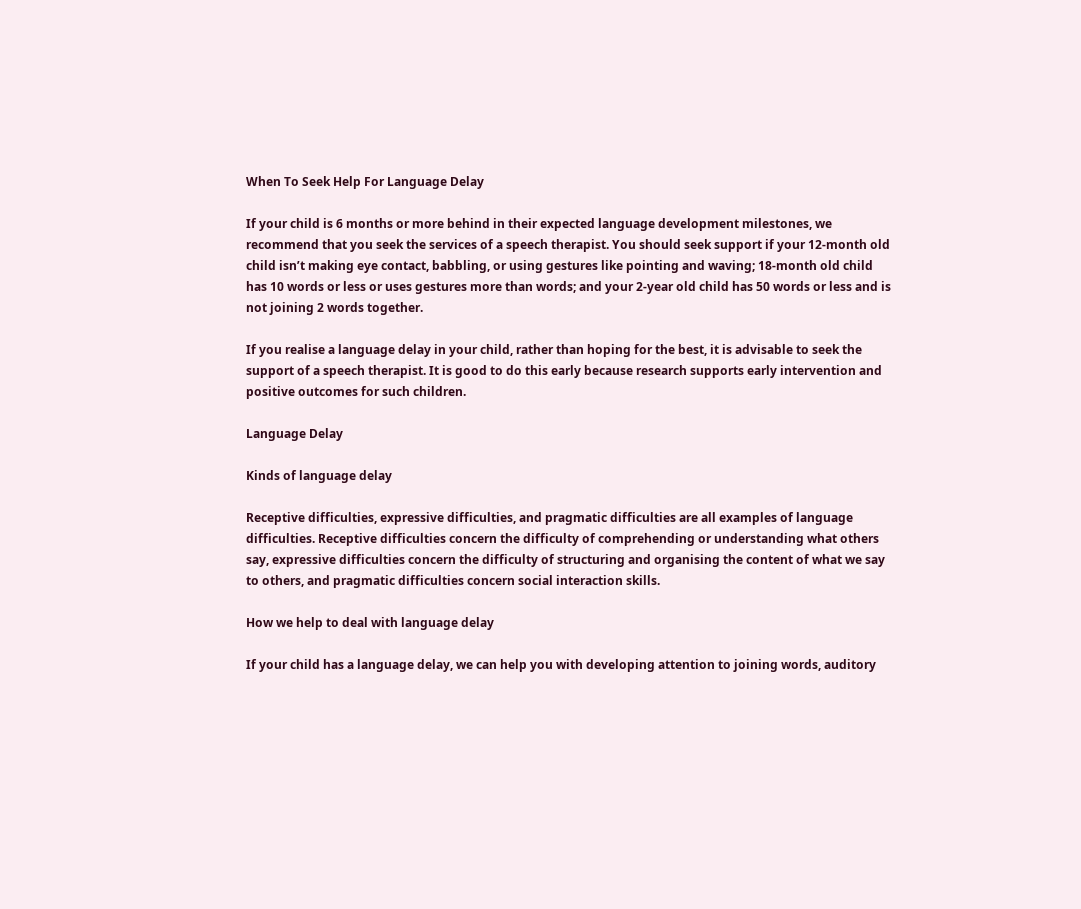When To Seek Help For Language Delay

If your child is 6 months or more behind in their expected language development milestones, we recommend that you seek the services of a speech therapist. You should seek support if your 12-month old child isn’t making eye contact, babbling, or using gestures like pointing and waving; 18-month old child has 10 words or less or uses gestures more than words; and your 2-year old child has 50 words or less and is not joining 2 words together.

If you realise a language delay in your child, rather than hoping for the best, it is advisable to seek the support of a speech therapist. It is good to do this early because research supports early intervention and positive outcomes for such children.

Language Delay

Kinds of language delay

Receptive difficulties, expressive difficulties, and pragmatic difficulties are all examples of language difficulties. Receptive difficulties concern the difficulty of comprehending or understanding what others say, expressive difficulties concern the difficulty of structuring and organising the content of what we say to others, and pragmatic difficulties concern social interaction skills.

How we help to deal with language delay

If your child has a language delay, we can help you with developing attention to joining words, auditory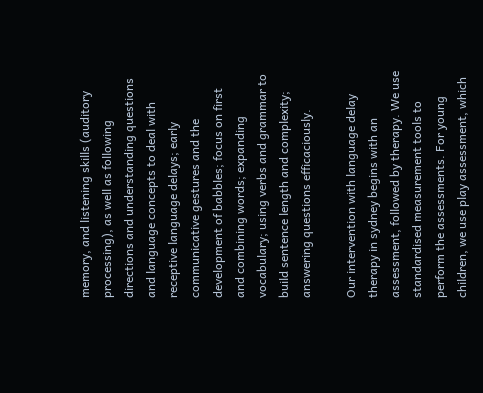memory, and listening skills (auditory processing), as well as following directions and understanding questions and language concepts to deal with receptive language delays; early communicative gestures and the development of babbles; focus on first and combining words; expanding vocabulary; using verbs and grammar to build sentence length and complexity; answering questions efficaciously.

Our intervention with language delay therapy in sydney begins with an assessment, followed by therapy. We use standardised measurement tools to perform the assessments. For young children, we use play assessment, which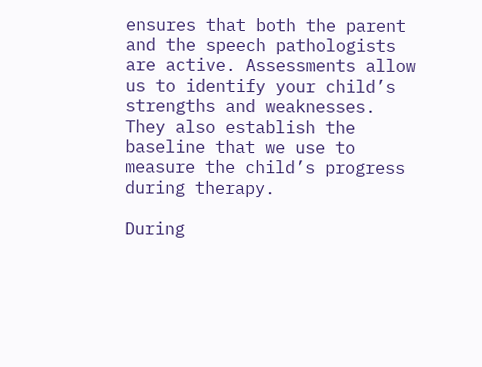ensures that both the parent and the speech pathologists are active. Assessments allow us to identify your child’s strengths and weaknesses. They also establish the baseline that we use to measure the child’s progress during therapy.

During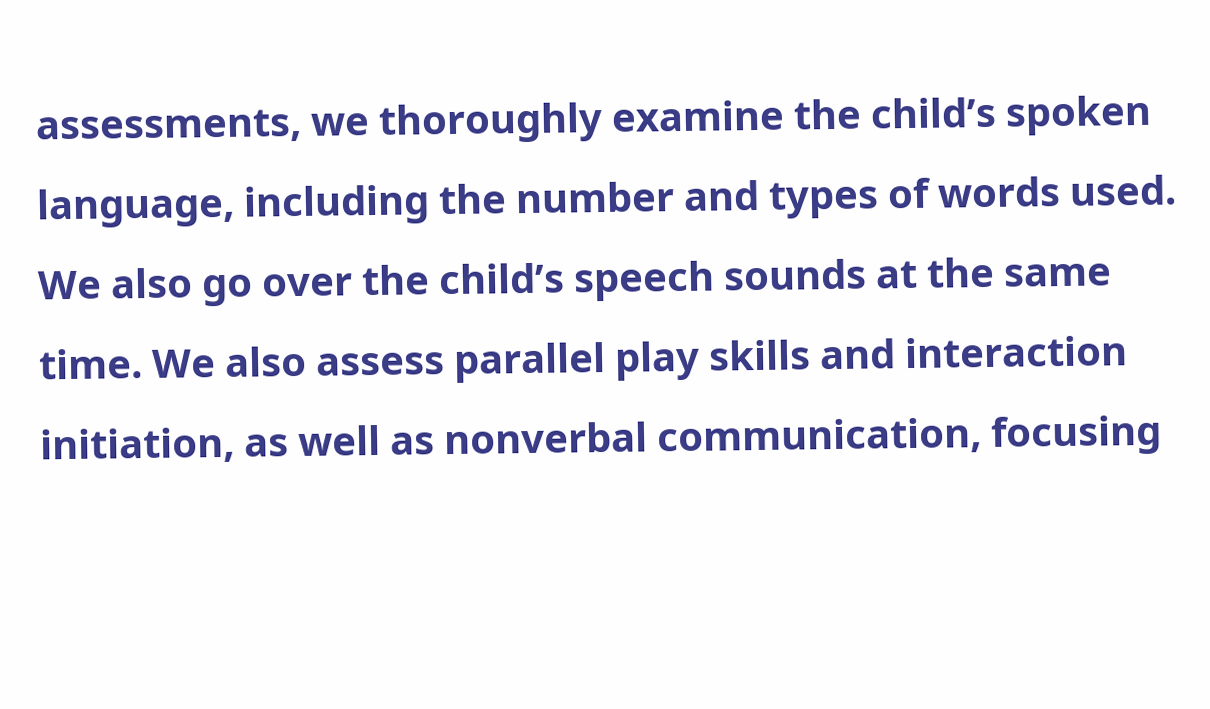assessments, we thoroughly examine the child’s spoken language, including the number and types of words used. We also go over the child’s speech sounds at the same time. We also assess parallel play skills and interaction initiation, as well as nonverbal communication, focusing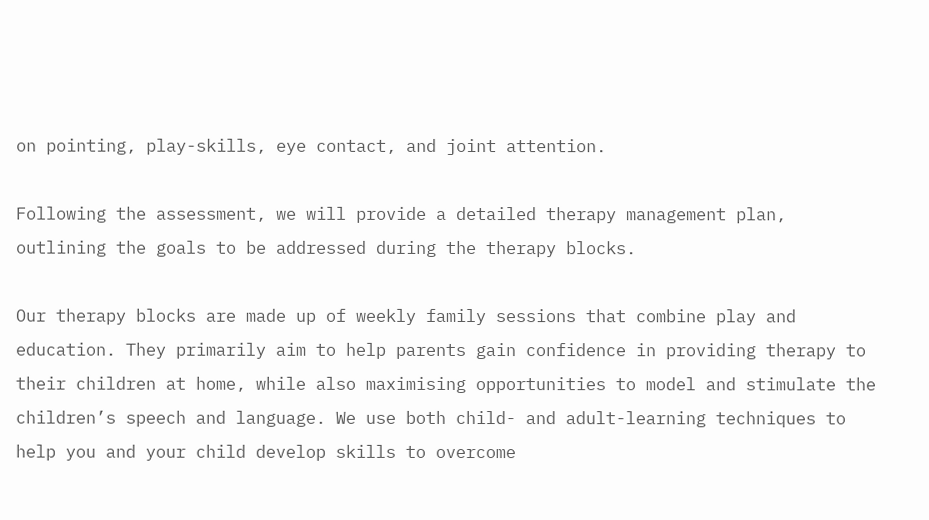on pointing, play-skills, eye contact, and joint attention.

Following the assessment, we will provide a detailed therapy management plan, outlining the goals to be addressed during the therapy blocks.

Our therapy blocks are made up of weekly family sessions that combine play and education. They primarily aim to help parents gain confidence in providing therapy to their children at home, while also maximising opportunities to model and stimulate the children’s speech and language. We use both child- and adult-learning techniques to help you and your child develop skills to overcome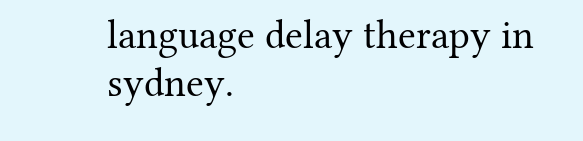language delay therapy in sydney.